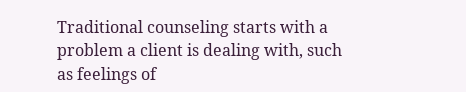Traditional counseling starts with a problem a client is dealing with, such as feelings of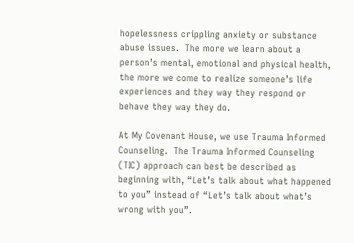hopelessness crippling anxiety or substance abuse issues.  The more we learn about a person’s mental, emotional and physical health, the more we come to realize someone’s life experiences and they way they respond or behave they way they do.

At My Covenant House, we use Trauma Informed Counseling.  The Trauma Informed Counseling (TIC) approach can best be described as beginning with, “Let’s talk about what happened to you” instead of “Let’s talk about what’s wrong with you”.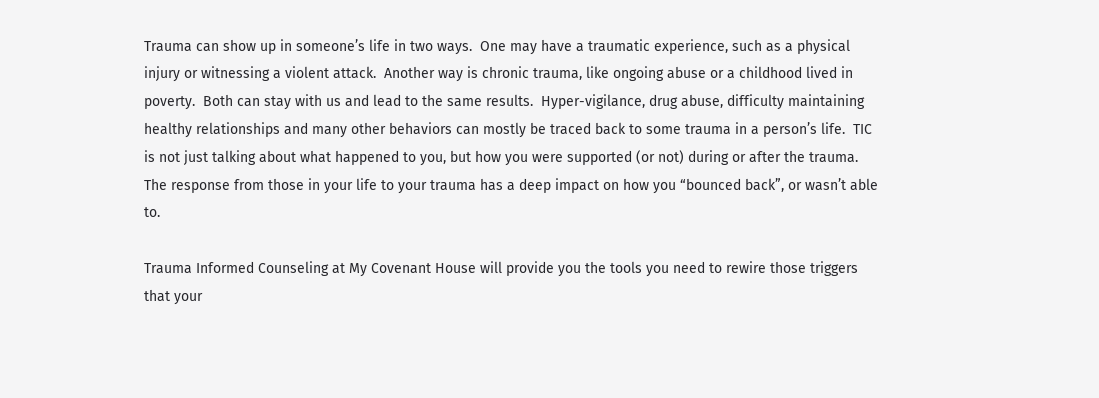Trauma can show up in someone’s life in two ways.  One may have a traumatic experience, such as a physical injury or witnessing a violent attack.  Another way is chronic trauma, like ongoing abuse or a childhood lived in poverty.  Both can stay with us and lead to the same results.  Hyper-vigilance, drug abuse, difficulty maintaining healthy relationships and many other behaviors can mostly be traced back to some trauma in a person’s life.  TIC is not just talking about what happened to you, but how you were supported (or not) during or after the trauma.  The response from those in your life to your trauma has a deep impact on how you “bounced back”, or wasn’t able to.

Trauma Informed Counseling at My Covenant House will provide you the tools you need to rewire those triggers that your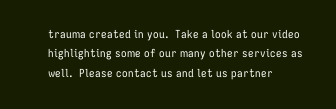trauma created in you.  Take a look at our video highlighting some of our many other services as well.  Please contact us and let us partner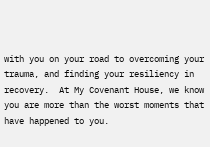with you on your road to overcoming your trauma, and finding your resiliency in recovery.  At My Covenant House, we know you are more than the worst moments that have happened to you.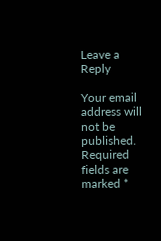Leave a Reply

Your email address will not be published. Required fields are marked *